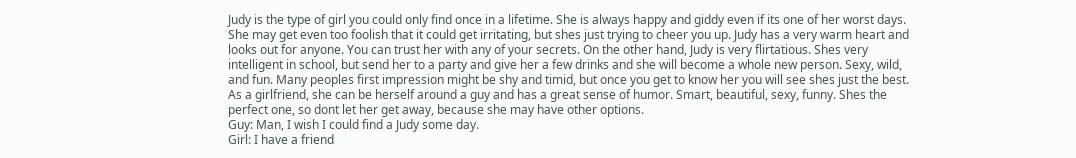Judy is the type of girl you could only find once in a lifetime. She is always happy and giddy even if its one of her worst days. She may get even too foolish that it could get irritating, but shes just trying to cheer you up. Judy has a very warm heart and looks out for anyone. You can trust her with any of your secrets. On the other hand, Judy is very flirtatious. Shes very intelligent in school, but send her to a party and give her a few drinks and she will become a whole new person. Sexy, wild, and fun. Many peoples first impression might be shy and timid, but once you get to know her you will see shes just the best. As a girlfriend, she can be herself around a guy and has a great sense of humor. Smart, beautiful, sexy, funny. Shes the perfect one, so dont let her get away, because she may have other options.
Guy: Man, I wish I could find a Judy some day.
Girl: I have a friend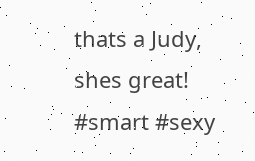thats a Judy, shes great!
#smart #sexy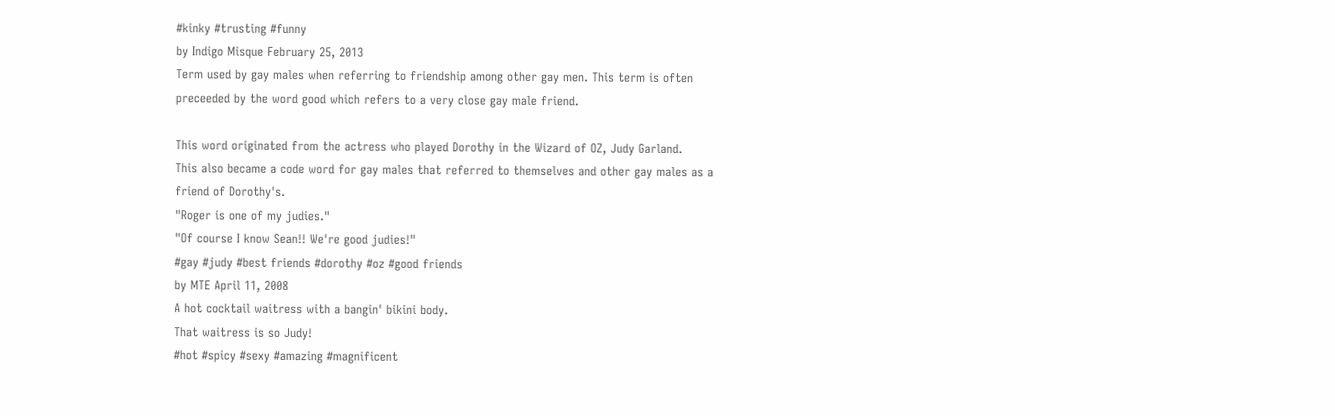#kinky #trusting #funny
by Indigo Misque February 25, 2013
Term used by gay males when referring to friendship among other gay men. This term is often preceeded by the word good which refers to a very close gay male friend.

This word originated from the actress who played Dorothy in the Wizard of OZ, Judy Garland.
This also became a code word for gay males that referred to themselves and other gay males as a friend of Dorothy's.
"Roger is one of my judies."
"Of course I know Sean!! We're good judies!"
#gay #judy #best friends #dorothy #oz #good friends
by MTE April 11, 2008
A hot cocktail waitress with a bangin' bikini body.
That waitress is so Judy!
#hot #spicy #sexy #amazing #magnificent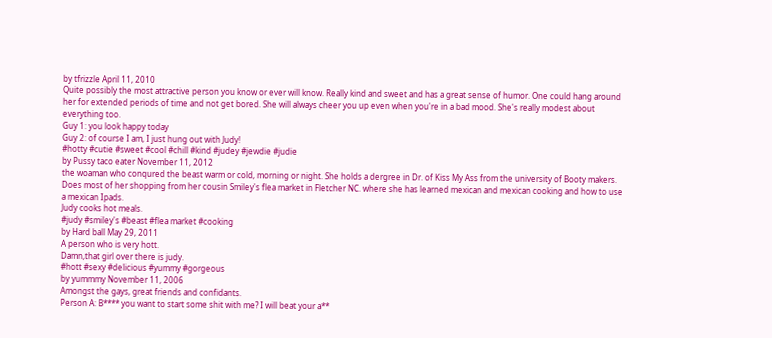by tfrizzle April 11, 2010
Quite possibly the most attractive person you know or ever will know. Really kind and sweet and has a great sense of humor. One could hang around her for extended periods of time and not get bored. She will always cheer you up even when you're in a bad mood. She's really modest about everything too.
Guy 1: you look happy today
Guy 2: of course I am, I just hung out with Judy!
#hotty #cutie #sweet #cool #chill #kind #judey #jewdie #judie
by Pussy taco eater November 11, 2012
the woaman who conqured the beast warm or cold, morning or night. She holds a dergree in Dr. of Kiss My Ass from the university of Booty makers. Does most of her shopping from her cousin Smiley's flea market in Fletcher NC. where she has learned mexican and mexican cooking and how to use a mexican Ipads.
Judy cooks hot meals.
#judy #smiley's #beast #flea market #cooking
by Hard ball May 29, 2011
A person who is very hott.
Damn,that girl over there is judy.
#hott #sexy #delicious #yummy #gorgeous
by yummmy November 11, 2006
Amongst the gays, great friends and confidants.
Person A: B**** you want to start some shit with me? I will beat your a**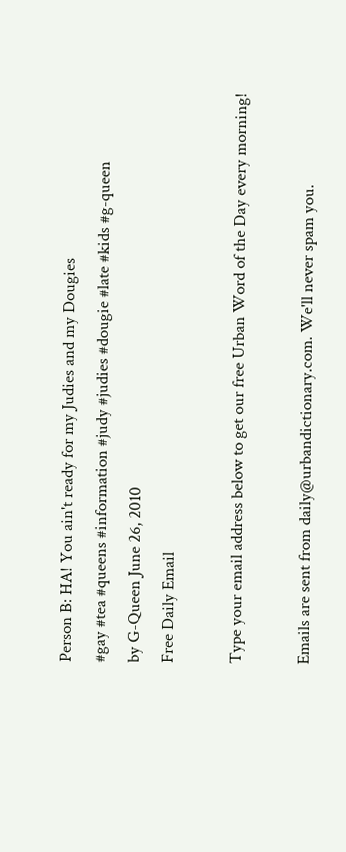Person B: HA! You ain't ready for my Judies and my Dougies
#gay #tea #queens #information #judy #judies #dougie #late #kids #g-queen
by G-Queen June 26, 2010
Free Daily Email

Type your email address below to get our free Urban Word of the Day every morning!

Emails are sent from daily@urbandictionary.com. We'll never spam you.